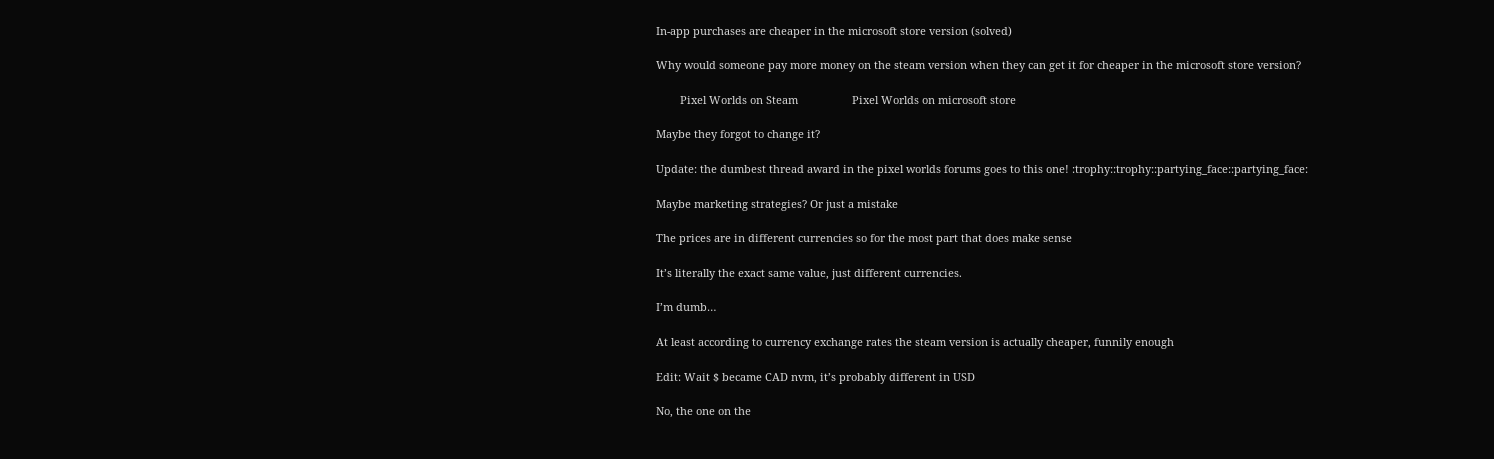In-app purchases are cheaper in the microsoft store version (solved)

Why would someone pay more money on the steam version when they can get it for cheaper in the microsoft store version?

        Pixel Worlds on Steam                  Pixel Worlds on microsoft store

Maybe they forgot to change it?

Update: the dumbest thread award in the pixel worlds forums goes to this one! :trophy::trophy::partying_face::partying_face:

Maybe marketing strategies? Or just a mistake

The prices are in different currencies so for the most part that does make sense

It’s literally the exact same value, just different currencies.

I’m dumb…

At least according to currency exchange rates the steam version is actually cheaper, funnily enough

Edit: Wait $ became CAD nvm, it’s probably different in USD

No, the one on the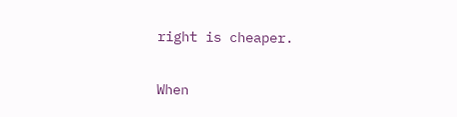right is cheaper.

When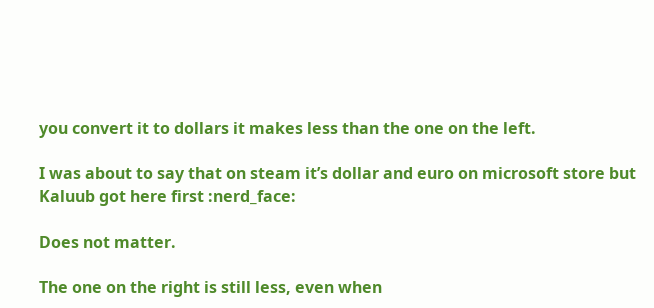you convert it to dollars it makes less than the one on the left.

I was about to say that on steam it’s dollar and euro on microsoft store but Kaluub got here first :nerd_face:

Does not matter.

The one on the right is still less, even when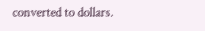converted to dollars.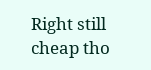Right still cheap tho